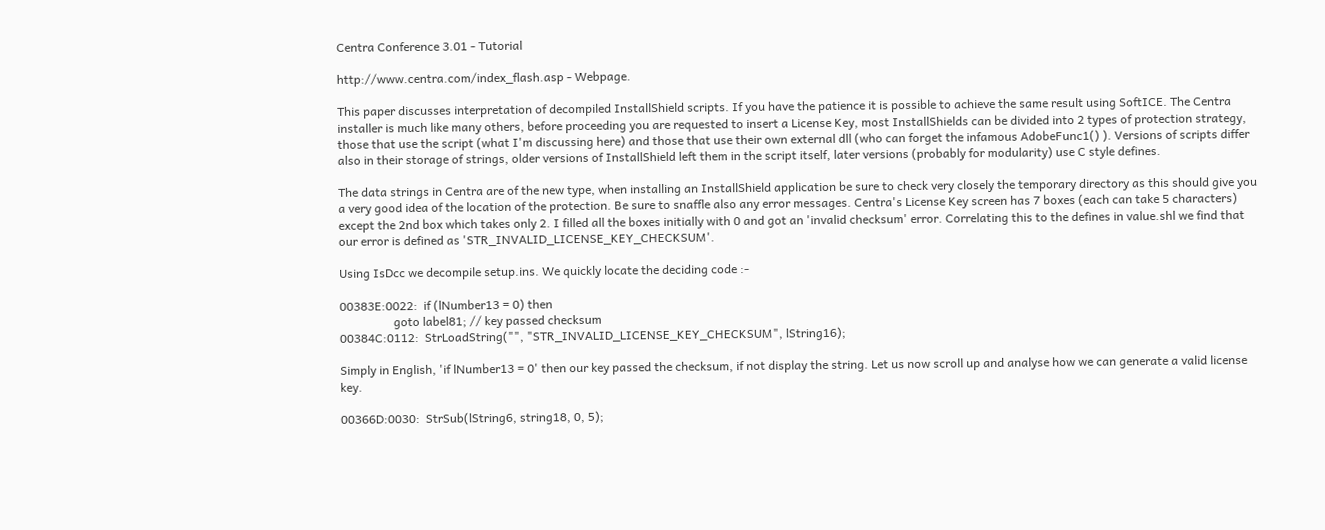Centra Conference 3.01 - Tutorial

http://www.centra.com/index_flash.asp - Webpage.

This paper discusses interpretation of decompiled InstallShield scripts. If you have the patience it is possible to achieve the same result using SoftICE. The Centra installer is much like many others, before proceeding you are requested to insert a License Key, most InstallShields can be divided into 2 types of protection strategy, those that use the script (what I'm discussing here) and those that use their own external dll (who can forget the infamous AdobeFunc1() ). Versions of scripts differ also in their storage of strings, older versions of InstallShield left them in the script itself, later versions (probably for modularity) use C style defines.

The data strings in Centra are of the new type, when installing an InstallShield application be sure to check very closely the temporary directory as this should give you a very good idea of the location of the protection. Be sure to snaffle also any error messages. Centra's License Key screen has 7 boxes (each can take 5 characters) except the 2nd box which takes only 2. I filled all the boxes initially with 0 and got an 'invalid checksum' error. Correlating this to the defines in value.shl we find that our error is defined as 'STR_INVALID_LICENSE_KEY_CHECKSUM'.

Using IsDcc we decompile setup.ins. We quickly locate the deciding code :-

00383E:0022:  if (lNumber13 = 0) then
                  goto label81; // key passed checksum
00384C:0112:  StrLoadString("", "STR_INVALID_LICENSE_KEY_CHECKSUM", lString16);

Simply in English, 'if lNumber13 = 0' then our key passed the checksum, if not display the string. Let us now scroll up and analyse how we can generate a valid license key.

00366D:0030:  StrSub(lString6, string18, 0, 5);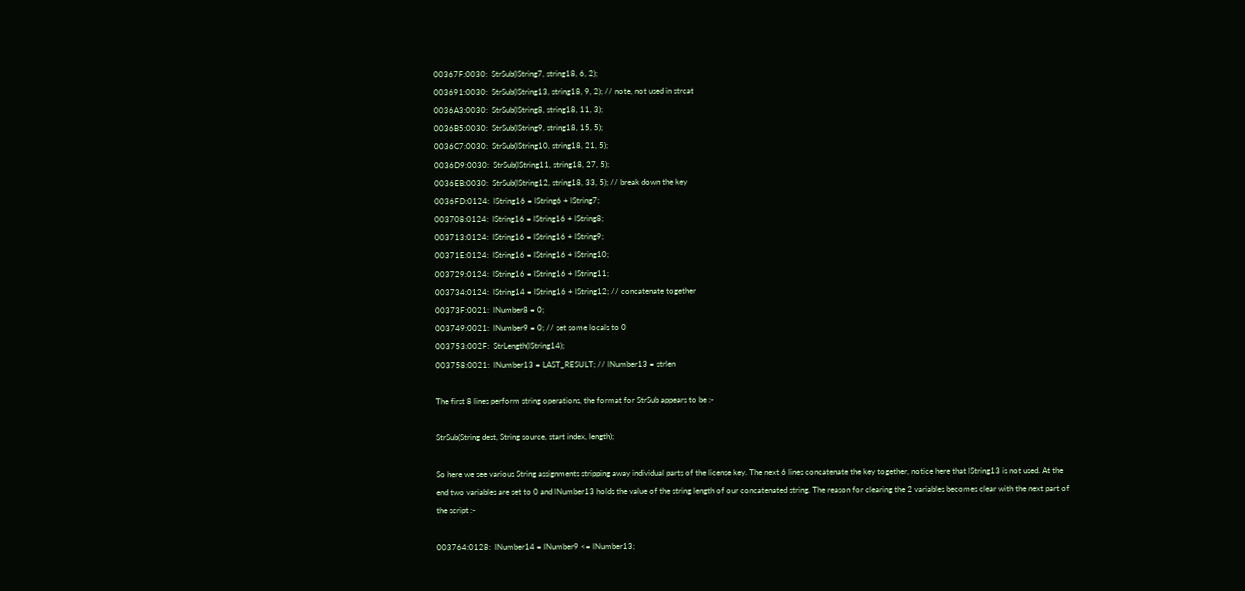00367F:0030:  StrSub(lString7, string18, 6, 2);
003691:0030:  StrSub(lString13, string18, 9, 2); // note, not used in strcat
0036A3:0030:  StrSub(lString8, string18, 11, 3);
0036B5:0030:  StrSub(lString9, string18, 15, 5);
0036C7:0030:  StrSub(lString10, string18, 21, 5);
0036D9:0030:  StrSub(lString11, string18, 27, 5);
0036EB:0030:  StrSub(lString12, string18, 33, 5); // break down the key
0036FD:0124:  lString16 = lString6 + lString7;
003708:0124:  lString16 = lString16 + lString8;
003713:0124:  lString16 = lString16 + lString9;
00371E:0124:  lString16 = lString16 + lString10;
003729:0124:  lString16 = lString16 + lString11;
003734:0124:  lString14 = lString16 + lString12; // concatenate together
00373F:0021:  lNumber8 = 0;
003749:0021:  lNumber9 = 0; // set some locals to 0
003753:002F:  StrLength(lString14);
003758:0021:  lNumber13 = LAST_RESULT; // lNumber13 = strlen

The first 8 lines perform string operations, the format for StrSub appears to be :-

StrSub(String dest, String source, start index, length);

So here we see various String assignments stripping away individual parts of the license key. The next 6 lines concatenate the key together, notice here that lString13 is not used. At the end two variables are set to 0 and lNumber13 holds the value of the string length of our concatenated string. The reason for clearing the 2 variables becomes clear with the next part of the script :-

003764:0128:  lNumber14 = lNumber9 <= lNumber13;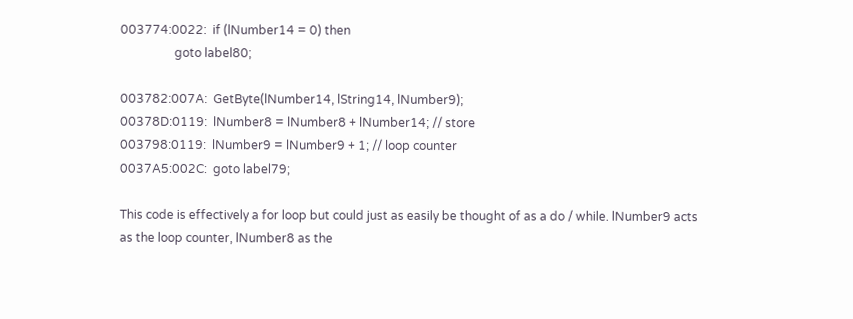003774:0022:  if (lNumber14 = 0) then
                  goto label80;

003782:007A:  GetByte(lNumber14, lString14, lNumber9);
00378D:0119:  lNumber8 = lNumber8 + lNumber14; // store
003798:0119:  lNumber9 = lNumber9 + 1; // loop counter
0037A5:002C:  goto label79;

This code is effectively a for loop but could just as easily be thought of as a do / while. lNumber9 acts as the loop counter, lNumber8 as the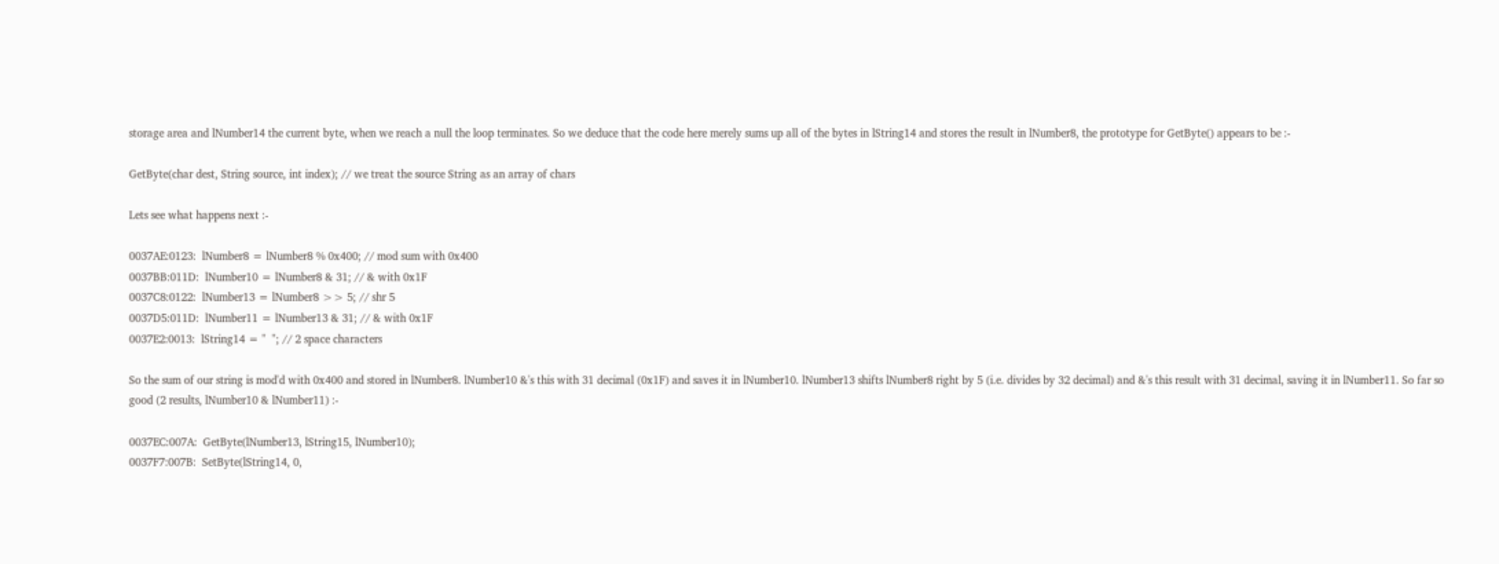storage area and lNumber14 the current byte, when we reach a null the loop terminates. So we deduce that the code here merely sums up all of the bytes in lString14 and stores the result in lNumber8, the prototype for GetByte() appears to be :-

GetByte(char dest, String source, int index); // we treat the source String as an array of chars

Lets see what happens next :-

0037AE:0123:  lNumber8 = lNumber8 % 0x400; // mod sum with 0x400
0037BB:011D:  lNumber10 = lNumber8 & 31; // & with 0x1F
0037C8:0122:  lNumber13 = lNumber8 >> 5; // shr 5
0037D5:011D:  lNumber11 = lNumber13 & 31; // & with 0x1F
0037E2:0013:  lString14 = "  "; // 2 space characters

So the sum of our string is mod'd with 0x400 and stored in lNumber8. lNumber10 &'s this with 31 decimal (0x1F) and saves it in lNumber10. lNumber13 shifts lNumber8 right by 5 (i.e. divides by 32 decimal) and &'s this result with 31 decimal, saving it in lNumber11. So far so good (2 results, lNumber10 & lNumber11) :-

0037EC:007A:  GetByte(lNumber13, lString15, lNumber10);
0037F7:007B:  SetByte(lString14, 0,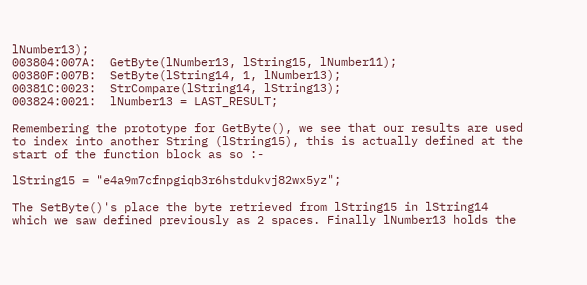lNumber13);
003804:007A:  GetByte(lNumber13, lString15, lNumber11);
00380F:007B:  SetByte(lString14, 1, lNumber13);
00381C:0023:  StrCompare(lString14, lString13);
003824:0021:  lNumber13 = LAST_RESULT;

Remembering the prototype for GetByte(), we see that our results are used to index into another String (lString15), this is actually defined at the start of the function block as so :-

lString15 = "e4a9m7cfnpgiqb3r6hstdukvj82wx5yz";

The SetByte()'s place the byte retrieved from lString15 in lString14 which we saw defined previously as 2 spaces. Finally lNumber13 holds the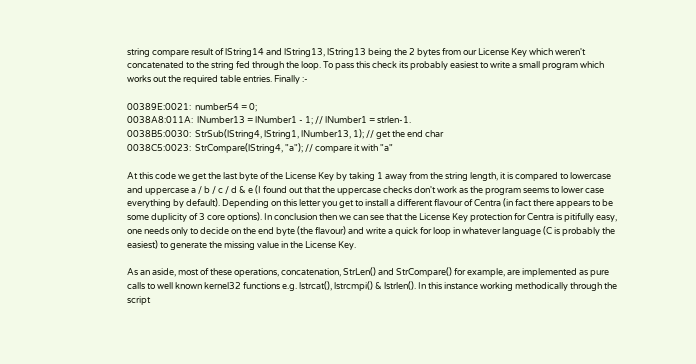string compare result of lString14 and lString13, lString13 being the 2 bytes from our License Key which weren't concatenated to the string fed through the loop. To pass this check its probably easiest to write a small program which works out the required table entries. Finally :-

00389E:0021:  number54 = 0;
0038A8:011A:  lNumber13 = lNumber1 - 1; // lNumber1 = strlen-1.
0038B5:0030:  StrSub(lString4, lString1, lNumber13, 1); // get the end char
0038C5:0023:  StrCompare(lString4, "a"); // compare it with "a"

At this code we get the last byte of the License Key by taking 1 away from the string length, it is compared to lowercase and uppercase a / b / c / d & e (I found out that the uppercase checks don't work as the program seems to lower case everything by default). Depending on this letter you get to install a different flavour of Centra (in fact there appears to be some duplicity of 3 core options). In conclusion then we can see that the License Key protection for Centra is pitifully easy, one needs only to decide on the end byte (the flavour) and write a quick for loop in whatever language (C is probably the easiest) to generate the missing value in the License Key.

As an aside, most of these operations, concatenation, StrLen() and StrCompare() for example, are implemented as pure calls to well known kernel32 functions e.g. lstrcat(), lstrcmpi() & lstrlen(). In this instance working methodically through the script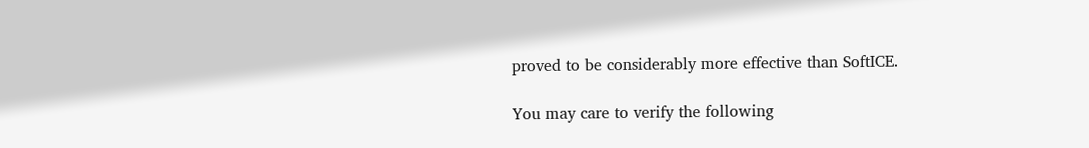proved to be considerably more effective than SoftICE.

You may care to verify the following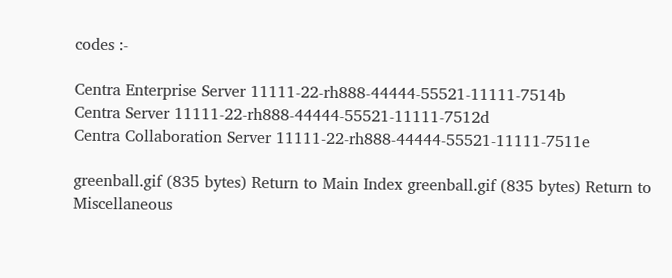codes :-

Centra Enterprise Server 11111-22-rh888-44444-55521-11111-7514b
Centra Server 11111-22-rh888-44444-55521-11111-7512d
Centra Collaboration Server 11111-22-rh888-44444-55521-11111-7511e

greenball.gif (835 bytes) Return to Main Index greenball.gif (835 bytes) Return to Miscellaneous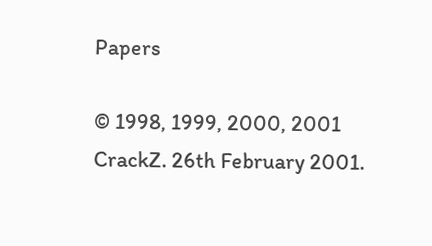Papers

© 1998, 1999, 2000, 2001 CrackZ. 26th February 2001.